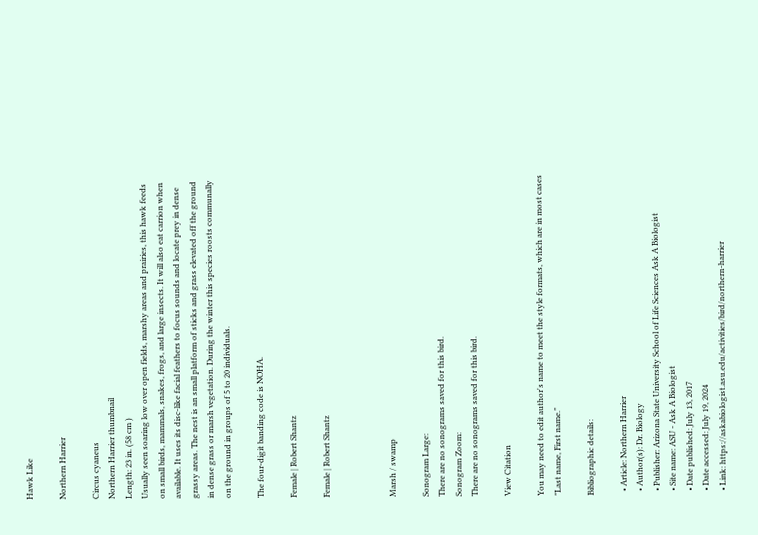Hawk Like

Northern Harrier

Circus cyaneus
Northern Harrier thumbnail
Length: 23 in. (58 cm )
Usually seen soaring low over open fields, marshy areas and prairies, this hawk feeds on small birds, mammals, snakes, frogs, and large insects. It will also eat carrion when available. It uses its disc-like facial feathers to focus sounds and locate prey in dense grassy areas. The nest is an small platform of sticks and grass elevated off the ground in dense grass or marsh vegetation. During the winter this species roosts communally on the ground in groups of 5 to 20 individuals.

The four-digit banding code is NOHA.

Female | Robert Shantz

Female | Robert Shantz



Marsh / swamp

Sonogram Large:
There are no sonograms saved for this bird.
Sonogram Zoom:
There are no sonograms saved for this bird.

View Citation

You may need to edit author's name to meet the style formats, which are in most cases "Last name, First name."

Bibliographic details:

  • Article: Northern Harrier
  • Author(s): Dr. Biology
  • Publisher: Arizona State University School of Life Sciences Ask A Biologist
  • Site name: ASU - Ask A Biologist
  • Date published: July 13, 2017
  • Date accessed: July 19, 2024
  • Link: https://askabiologist.asu.edu/activities/bird/northern-harrier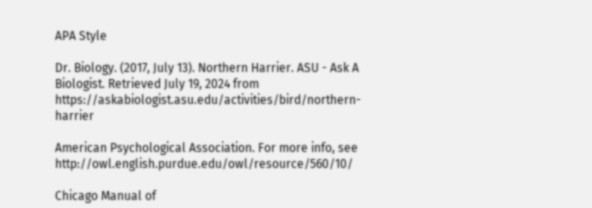APA Style

Dr. Biology. (2017, July 13). Northern Harrier. ASU - Ask A Biologist. Retrieved July 19, 2024 from https://askabiologist.asu.edu/activities/bird/northern-harrier

American Psychological Association. For more info, see http://owl.english.purdue.edu/owl/resource/560/10/

Chicago Manual of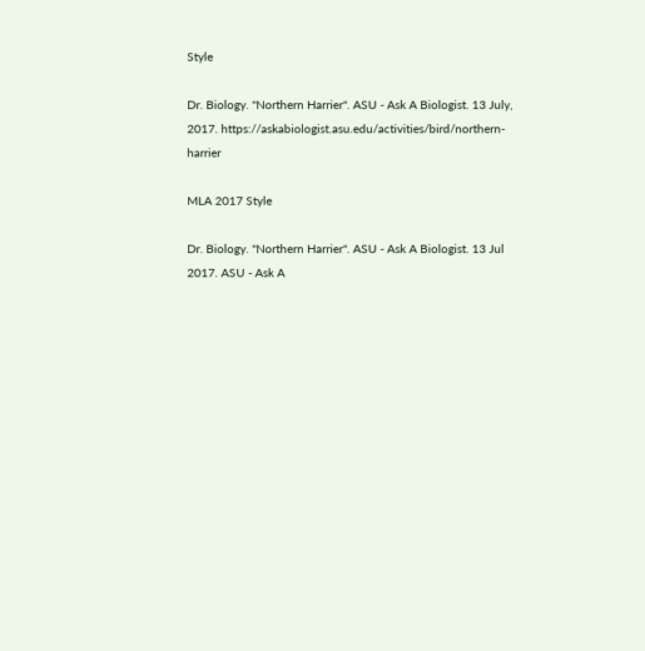Style

Dr. Biology. "Northern Harrier". ASU - Ask A Biologist. 13 July, 2017. https://askabiologist.asu.edu/activities/bird/northern-harrier

MLA 2017 Style

Dr. Biology. "Northern Harrier". ASU - Ask A Biologist. 13 Jul 2017. ASU - Ask A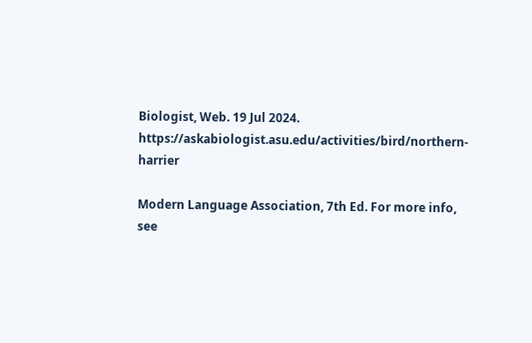Biologist, Web. 19 Jul 2024. https://askabiologist.asu.edu/activities/bird/northern-harrier

Modern Language Association, 7th Ed. For more info, see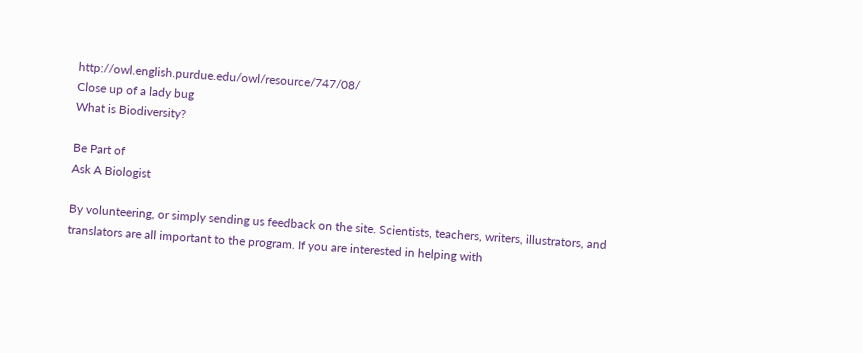http://owl.english.purdue.edu/owl/resource/747/08/
Close up of a lady bug
What is Biodiversity?

Be Part of
Ask A Biologist

By volunteering, or simply sending us feedback on the site. Scientists, teachers, writers, illustrators, and translators are all important to the program. If you are interested in helping with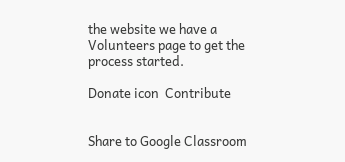the website we have a Volunteers page to get the process started.

Donate icon  Contribute


Share to Google Classroom